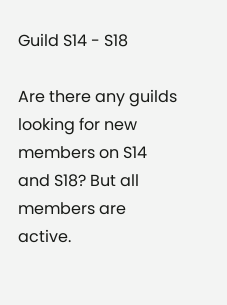Guild S14 - S18

Are there any guilds looking for new members on S14 and S18? But all members are active.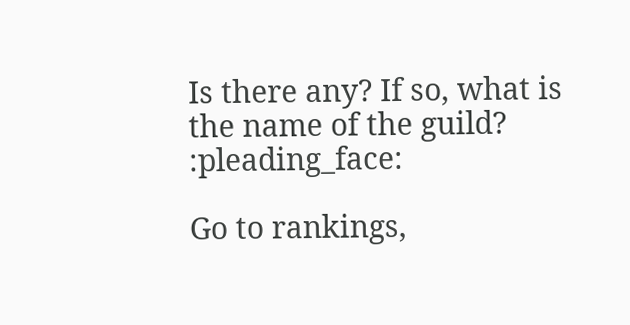Is there any? If so, what is the name of the guild? :pleading_face:

Go to rankings,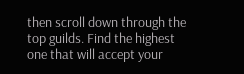then scroll down through the top guilds. Find the highest one that will accept your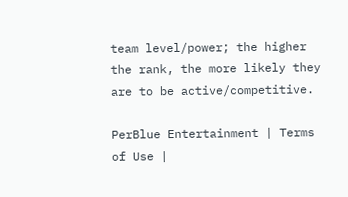team level/power; the higher the rank, the more likely they are to be active/competitive.

PerBlue Entertainment | Terms of Use |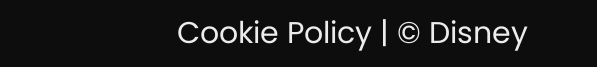Cookie Policy | © Disney